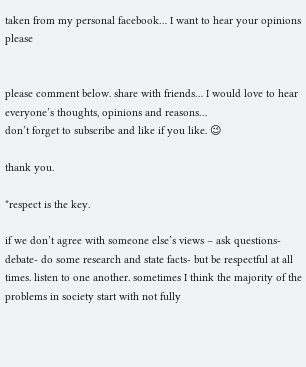taken from my personal facebook… I want to hear your opinions please


please comment below. share with friends… I would love to hear everyone’s thoughts, opinions and reasons…
don’t forget to subscribe and like if you like. 😉

thank you.

*respect is the key.

if we don’t agree with someone else’s views – ask questions- debate- do some research and state facts- but be respectful at all times. listen to one another. sometimes I think the majority of the problems in society start with not fully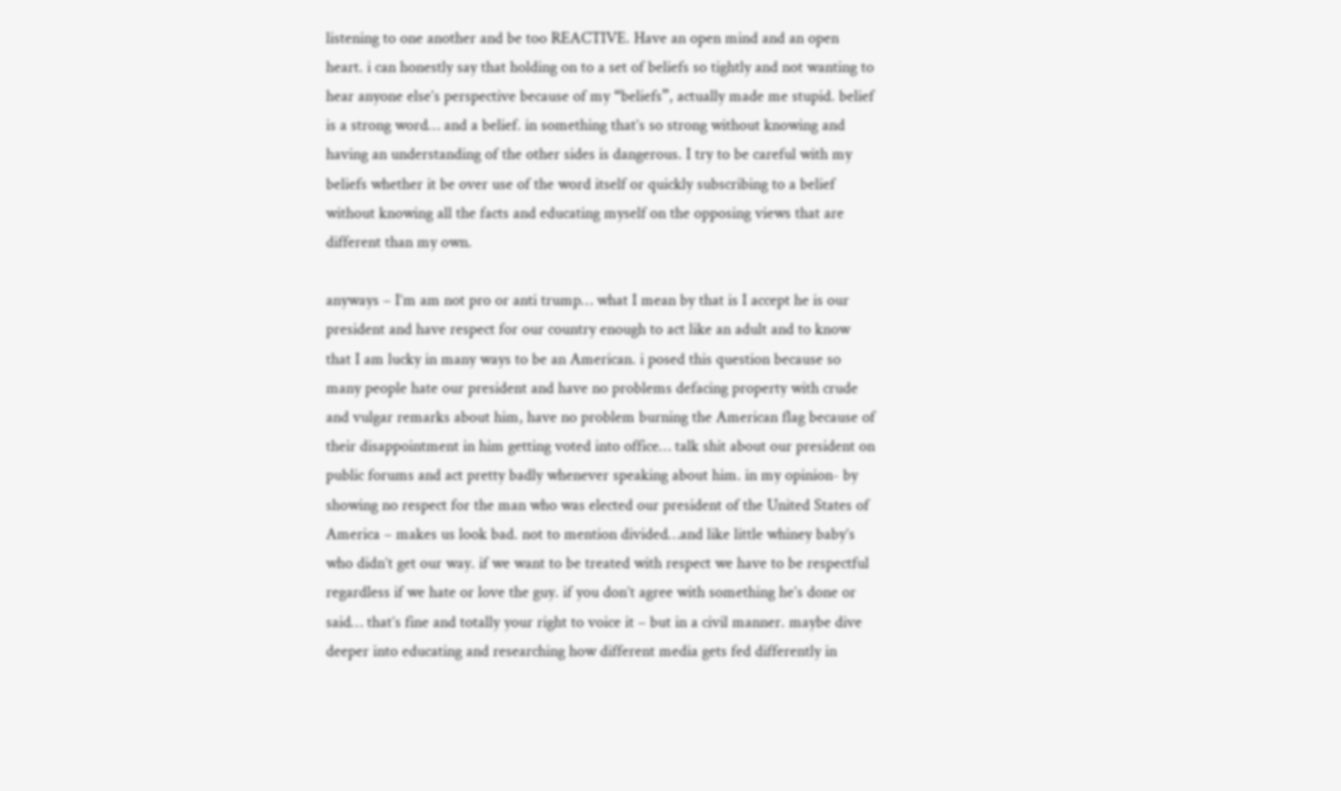listening to one another and be too REACTIVE. Have an open mind and an open heart. i can honestly say that holding on to a set of beliefs so tightly and not wanting to hear anyone else’s perspective because of my “beliefs”, actually made me stupid. belief is a strong word… and a belief. in something that’s so strong without knowing and having an understanding of the other sides is dangerous. I try to be careful with my beliefs whether it be over use of the word itself or quickly subscribing to a belief without knowing all the facts and educating myself on the opposing views that are different than my own.

anyways – I’m am not pro or anti trump… what I mean by that is I accept he is our president and have respect for our country enough to act like an adult and to know that I am lucky in many ways to be an American. i posed this question because so many people hate our president and have no problems defacing property with crude and vulgar remarks about him, have no problem burning the American flag because of their disappointment in him getting voted into office… talk shit about our president on public forums and act pretty badly whenever speaking about him. in my opinion- by showing no respect for the man who was elected our president of the United States of America – makes us look bad. not to mention divided…and like little whiney baby’s who didn’t get our way. if we want to be treated with respect we have to be respectful regardless if we hate or love the guy. if you don’t agree with something he’s done or said… that’s fine and totally your right to voice it – but in a civil manner. maybe dive deeper into educating and researching how different media gets fed differently in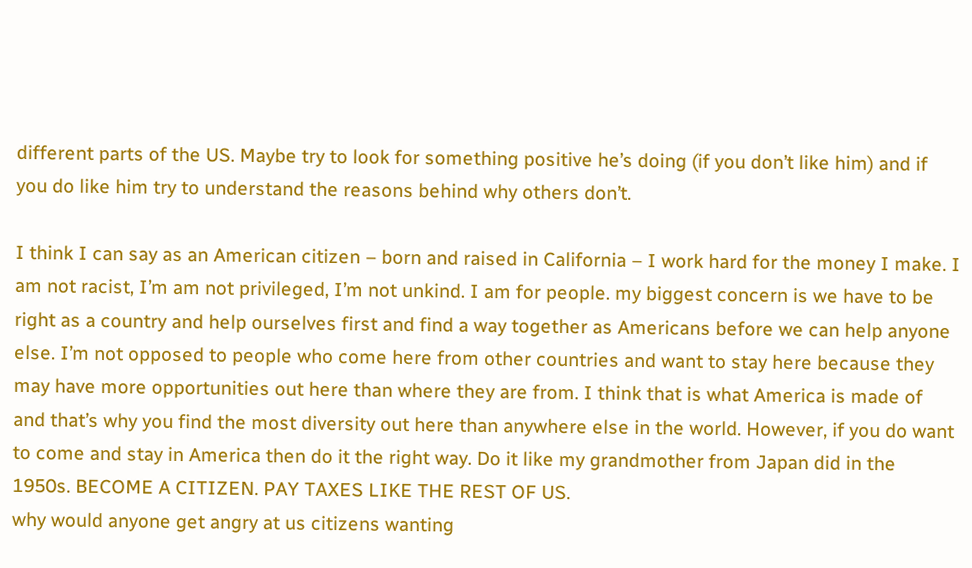different parts of the US. Maybe try to look for something positive he’s doing (if you don’t like him) and if you do like him try to understand the reasons behind why others don’t.

I think I can say as an American citizen – born and raised in California – I work hard for the money I make. I am not racist, I’m am not privileged, I’m not unkind. I am for people. my biggest concern is we have to be right as a country and help ourselves first and find a way together as Americans before we can help anyone else. I’m not opposed to people who come here from other countries and want to stay here because they may have more opportunities out here than where they are from. I think that is what America is made of and that’s why you find the most diversity out here than anywhere else in the world. However, if you do want to come and stay in America then do it the right way. Do it like my grandmother from Japan did in the 1950s. BECOME A CITIZEN. PAY TAXES LIKE THE REST OF US.
why would anyone get angry at us citizens wanting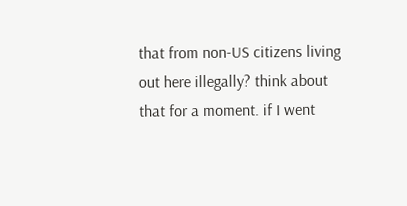that from non-US citizens living out here illegally? think about that for a moment. if I went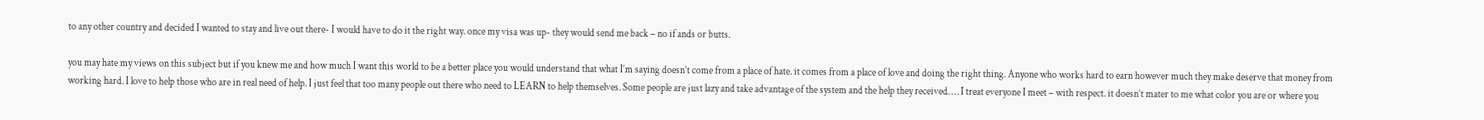to any other country and decided I wanted to stay and live out there- I would have to do it the right way. once my visa was up- they would send me back – no if ands or butts.

you may hate my views on this subject but if you knew me and how much I want this world to be a better place you would understand that what I’m saying doesn’t come from a place of hate. it comes from a place of love and doing the right thing. Anyone who works hard to earn however much they make deserve that money from working hard. I love to help those who are in real need of help. I just feel that too many people out there who need to LEARN to help themselves. Some people are just lazy and take advantage of the system and the help they received. … I treat everyone I meet – with respect. it doesn’t mater to me what color you are or where you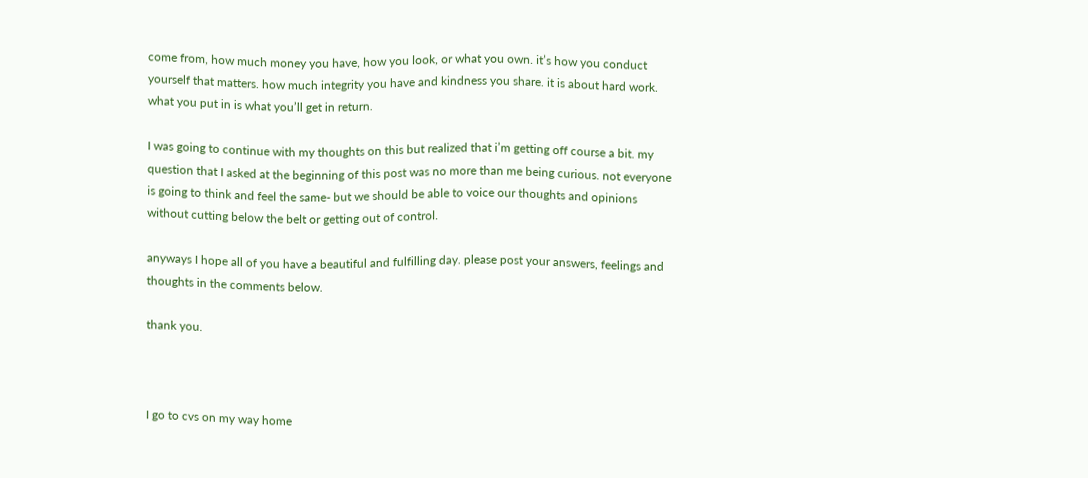come from, how much money you have, how you look, or what you own. it’s how you conduct yourself that matters. how much integrity you have and kindness you share. it is about hard work. what you put in is what you’ll get in return.

I was going to continue with my thoughts on this but realized that i’m getting off course a bit. my question that I asked at the beginning of this post was no more than me being curious. not everyone is going to think and feel the same- but we should be able to voice our thoughts and opinions without cutting below the belt or getting out of control.

anyways I hope all of you have a beautiful and fulfilling day. please post your answers, feelings and thoughts in the comments below.

thank you.



I go to cvs on my way home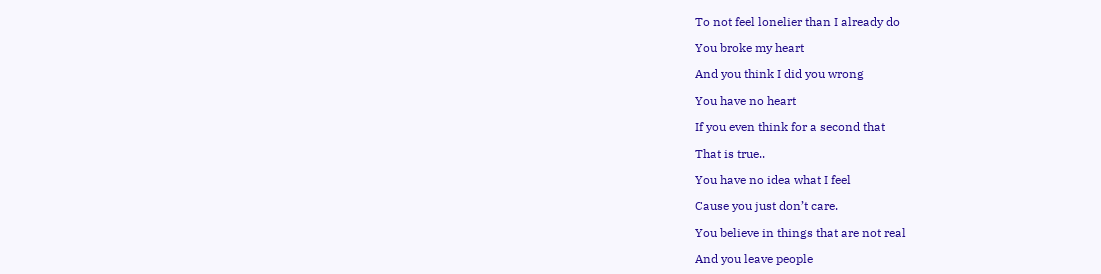To not feel lonelier than I already do

You broke my heart

And you think I did you wrong

You have no heart

If you even think for a second that

That is true..

You have no idea what I feel

Cause you just don’t care.

You believe in things that are not real

And you leave people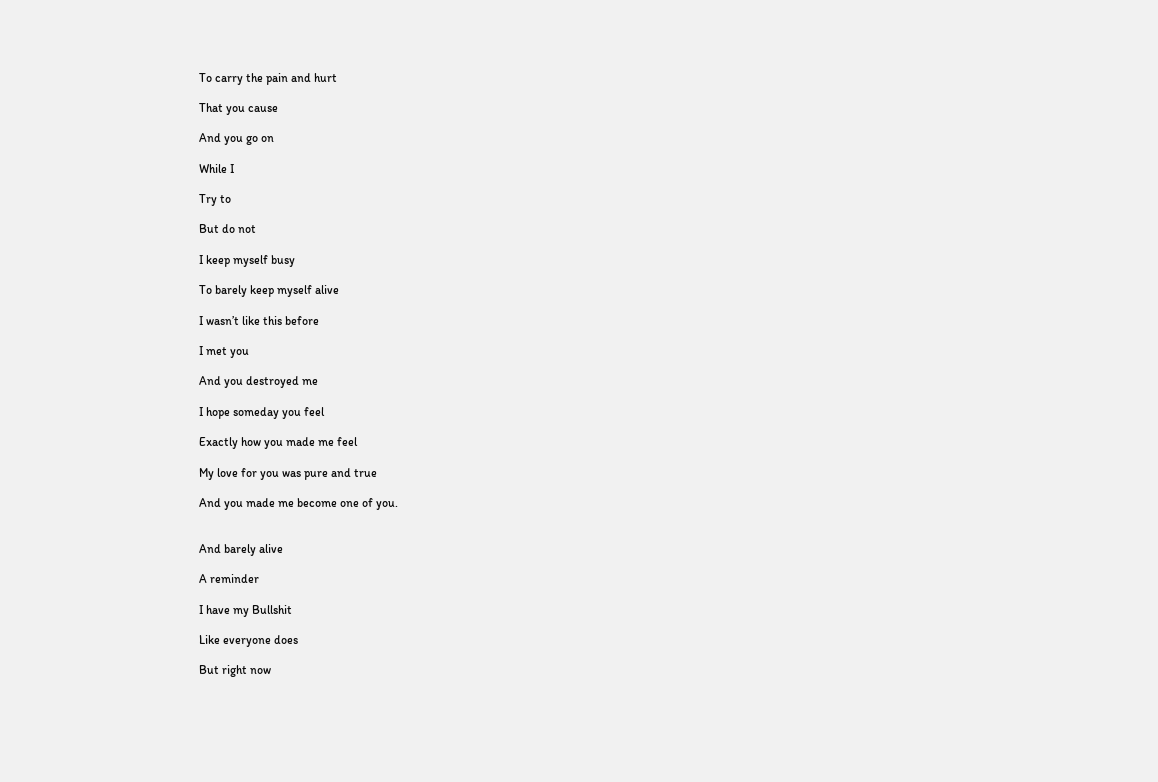To carry the pain and hurt

That you cause

And you go on

While I

Try to

But do not

I keep myself busy

To barely keep myself alive

I wasn’t like this before

I met you

And you destroyed me

I hope someday you feel

Exactly how you made me feel

My love for you was pure and true

And you made me become one of you.


And barely alive

A reminder

I have my Bullshit

Like everyone does

But right now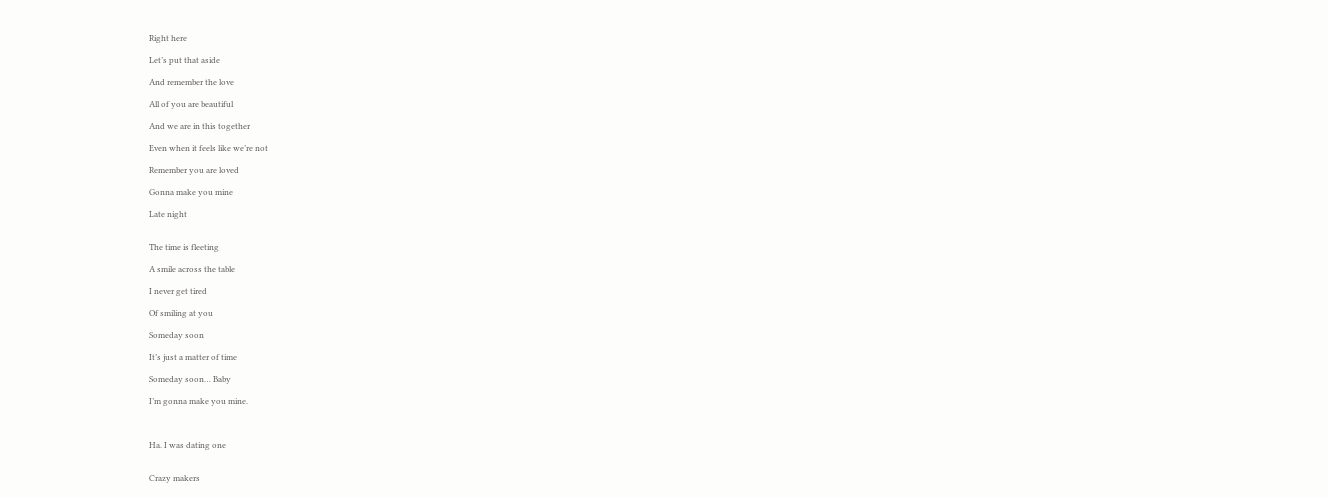Right here

Let’s put that aside

And remember the love

All of you are beautiful

And we are in this together

Even when it feels like we’re not

Remember you are loved

Gonna make you mine

Late night


The time is fleeting

A smile across the table

I never get tired

Of smiling at you

Someday soon

It’s just a matter of time

Someday soon… Baby

I’m gonna make you mine.



Ha. I was dating one


Crazy makers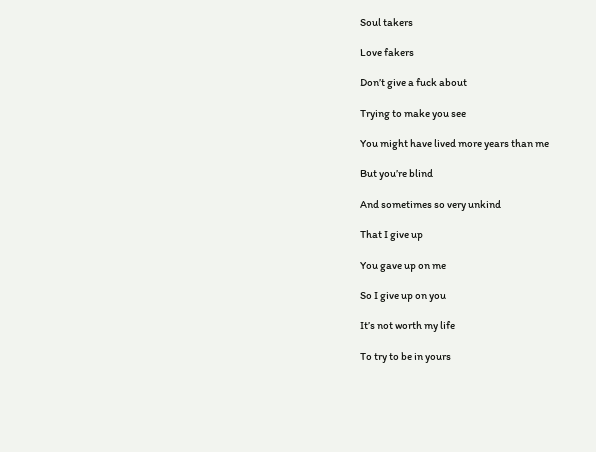Soul takers

Love fakers

Don’t give a fuck about

Trying to make you see

You might have lived more years than me

But you’re blind

And sometimes so very unkind

That I give up

You gave up on me

So I give up on you

It’s not worth my life

To try to be in yours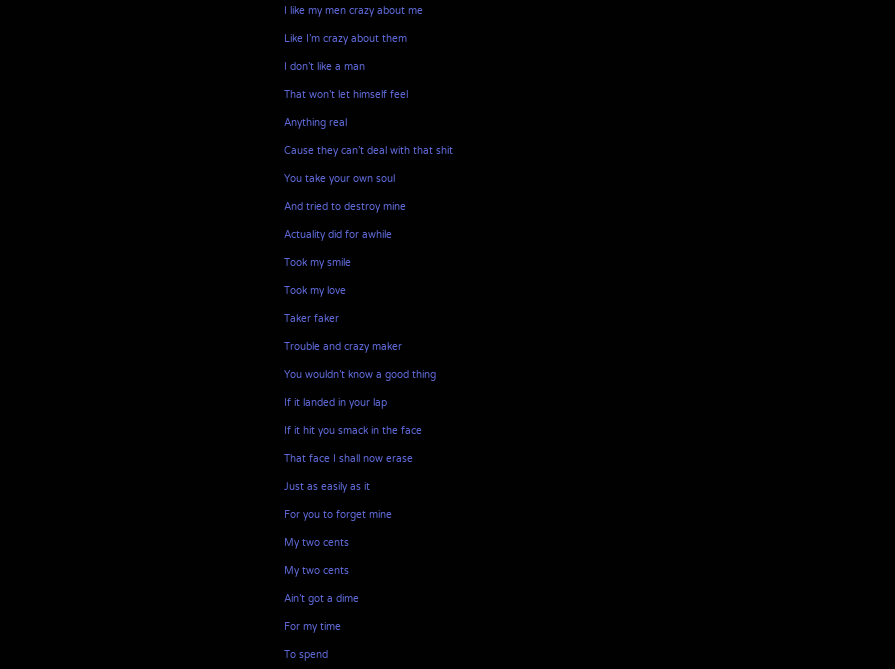I like my men crazy about me

Like I’m crazy about them

I don’t like a man

That won’t let himself feel

Anything real

Cause they can’t deal with that shit

You take your own soul

And tried to destroy mine

Actuality did for awhile

Took my smile

Took my love

Taker faker

Trouble and crazy maker

You wouldn’t know a good thing

If it landed in your lap

If it hit you smack in the face

That face I shall now erase

Just as easily as it

For you to forget mine

My two cents

My two cents

Ain’t got a dime

For my time

To spend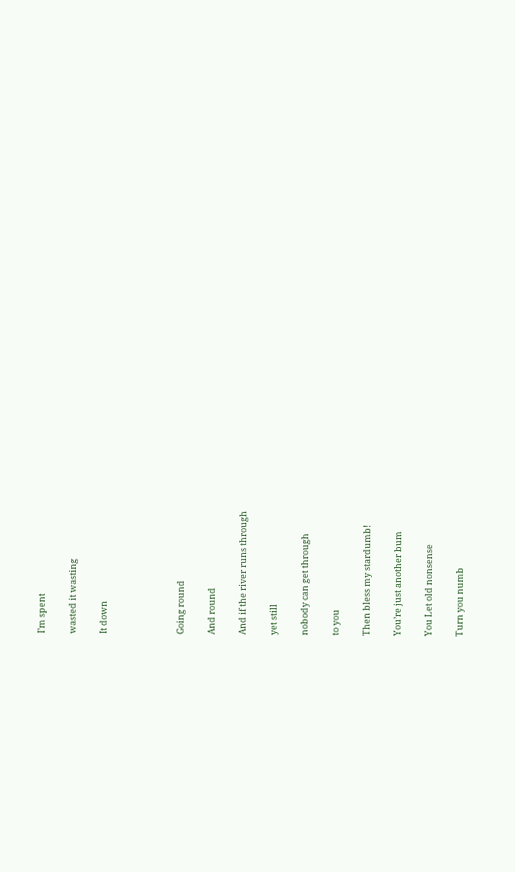I’m spent

wasted it wasting

It down




Going round

And round

And if the river runs through

yet still

nobody can get through

to you

Then bless my stardumb!

You’re just another bum

You Let old nonsense

Turn you numb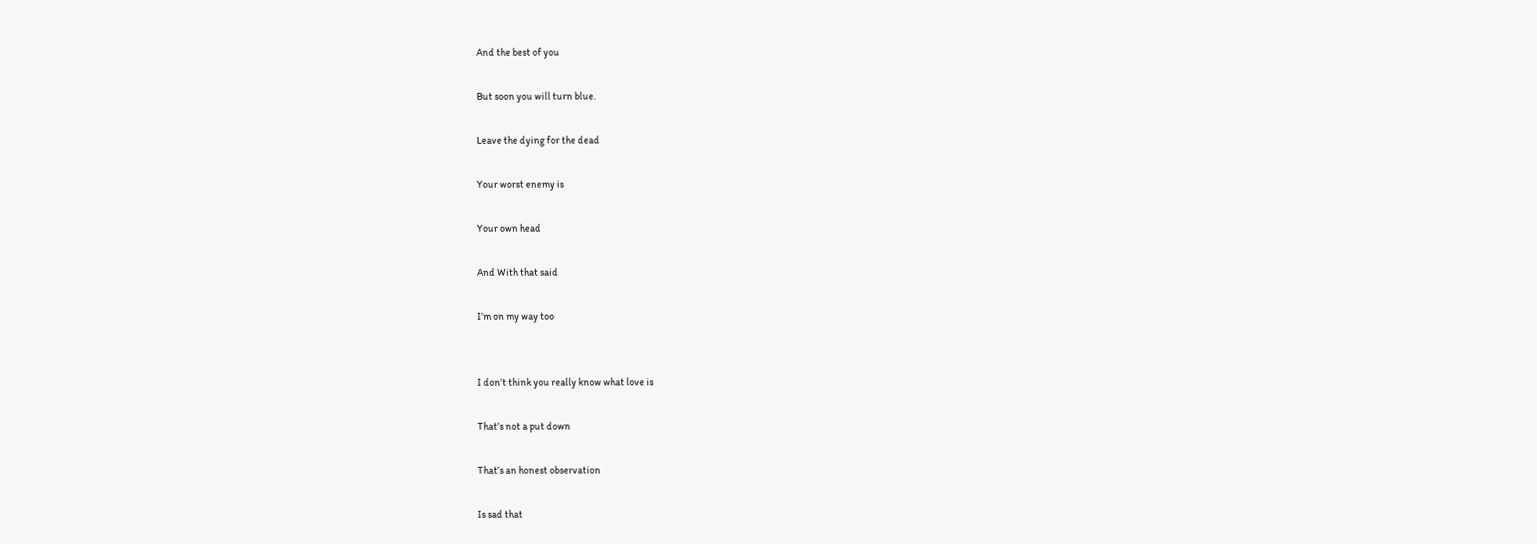And the best of you

But soon you will turn blue.

Leave the dying for the dead

Your worst enemy is

Your own head

And With that said

I’m on my way too


I don’t think you really know what love is

That’s not a put down

That’s an honest observation

Is sad that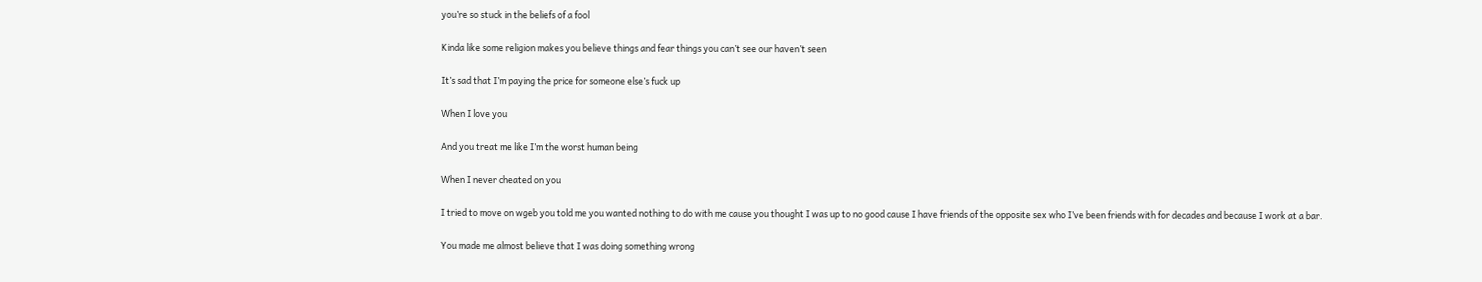you’re so stuck in the beliefs of a fool

Kinda like some religion makes you believe things and fear things you can’t see our haven’t seen

It’s sad that I’m paying the price for someone else’s fuck up

When I love you

And you treat me like I’m the worst human being

When I never cheated on you

I tried to move on wgeb you told me you wanted nothing to do with me cause you thought I was up to no good cause I have friends of the opposite sex who I’ve been friends with for decades and because I work at a bar.

You made me almost believe that I was doing something wrong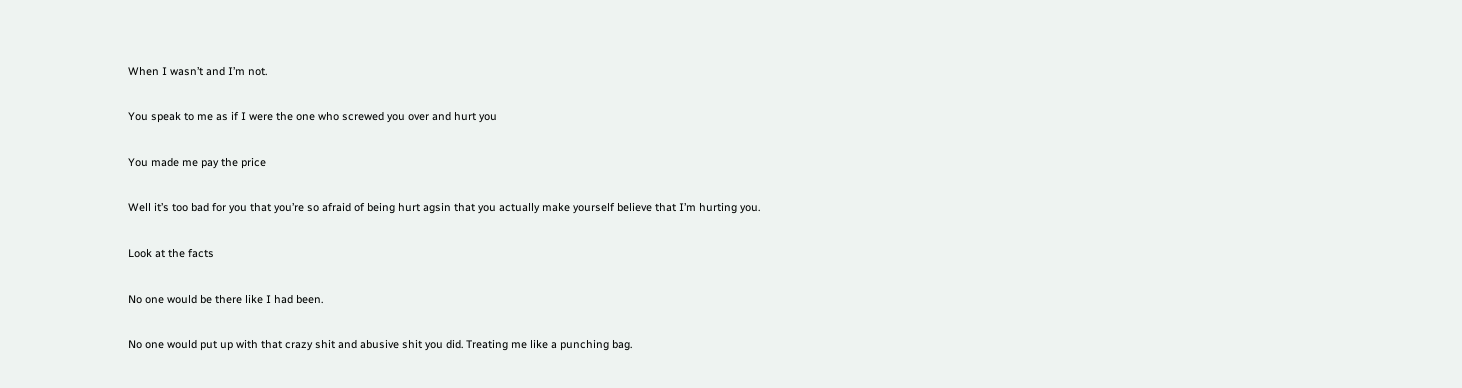When I wasn’t and I’m not.

You speak to me as if I were the one who screwed you over and hurt you

You made me pay the price

Well it’s too bad for you that you’re so afraid of being hurt agsin that you actually make yourself believe that I’m hurting you.

Look at the facts

No one would be there like I had been.

No one would put up with that crazy shit and abusive shit you did. Treating me like a punching bag.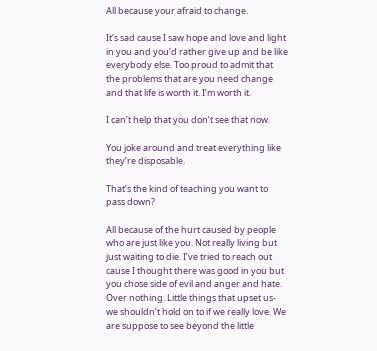All because your afraid to change.

It’s sad cause I saw hope and love and light in you and you’d rather give up and be like everybody else. Too proud to admit that the problems that are you need change and that life is worth it. I’m worth it.

I can’t help that you don’t see that now.

You joke around and treat everything like they’re disposable.

That’s the kind of teaching you want to pass down?

All because of the hurt caused by people who are just like you. Not really living but just waiting to die. I’ve tried to reach out cause I thought there was good in you but you chose side of evil and anger and hate. Over nothing. Little things that upset us- we shouldn’t hold on to if we really love. We are suppose to see beyond the little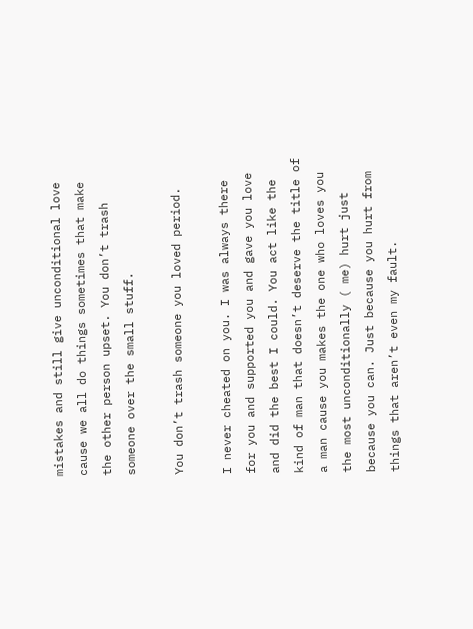mistakes and still give unconditional love cause we all do things sometimes that make the other person upset. You don’t trash someone over the small stuff.

You don’t trash someone you loved period.

I never cheated on you. I was always there for you and supported you and gave you love and did the best I could. You act like the kind of man that doesn’t deserve the title of a man cause you makes the one who loves you the most unconditionally ( me) hurt just because you can. Just because you hurt from things that aren’t even my fault.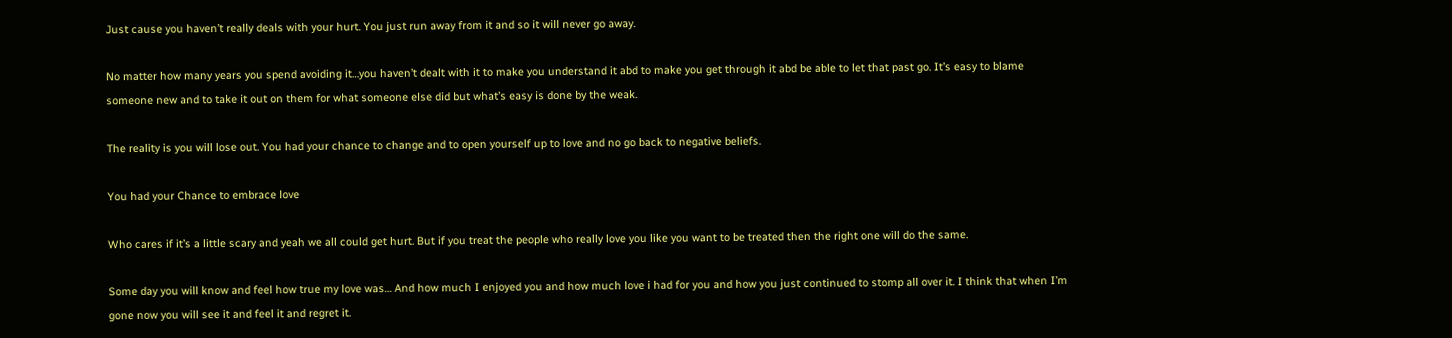Just cause you haven’t really deals with your hurt. You just run away from it and so it will never go away.

No matter how many years you spend avoiding it…you haven’t dealt with it to make you understand it abd to make you get through it abd be able to let that past go. It’s easy to blame someone new and to take it out on them for what someone else did but what’s easy is done by the weak.

The reality is you will lose out. You had your chance to change and to open yourself up to love and no go back to negative beliefs.

You had your Chance to embrace love

Who cares if it’s a little scary and yeah we all could get hurt. But if you treat the people who really love you like you want to be treated then the right one will do the same.

Some day you will know and feel how true my love was… And how much I enjoyed you and how much love i had for you and how you just continued to stomp all over it. I think that when I’m gone now you will see it and feel it and regret it.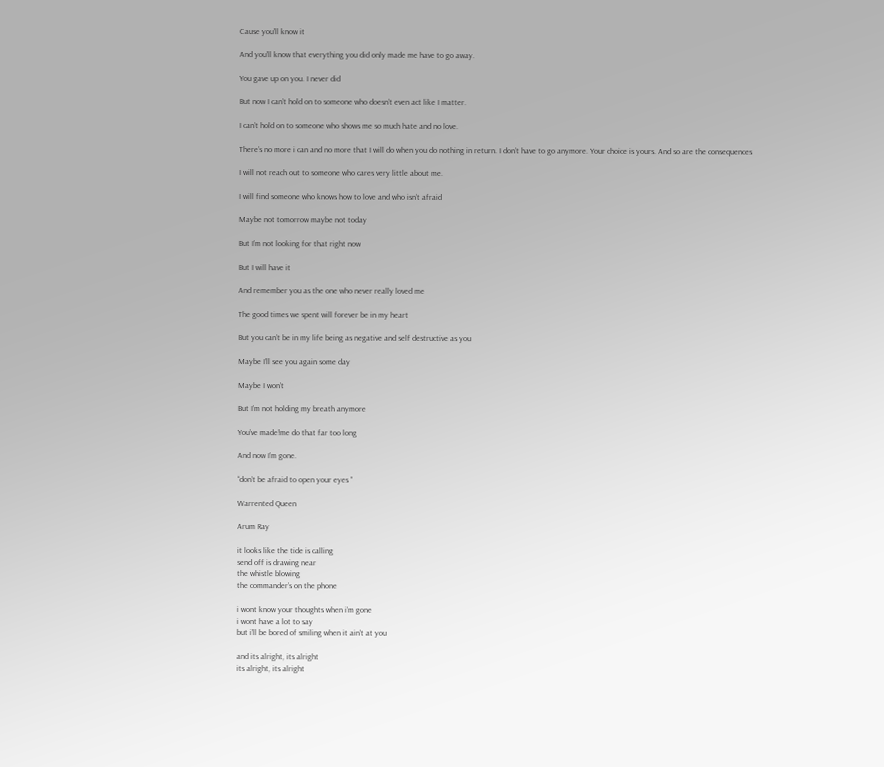Cause you’ll know it

And you’ll know that everything you did only made me have to go away.

You gave up on you. I never did

But now I can’t hold on to someone who doesn’t even act like I matter.

I can’t hold on to someone who shows me so much hate and no love.

There’s no more i can and no more that I will do when you do nothing in return. I don’t have to go anymore. Your choice is yours. And so are the consequences

I will not reach out to someone who cares very little about me.

I will find someone who knows how to love and who isn’t afraid

Maybe not tomorrow maybe not today

But I’m not looking for that right now

But I will have it

And remember you as the one who never really loved me

The good times we spent will forever be in my heart

But you can’t be in my life being as negative and self destructive as you

Maybe I’ll see you again some day

Maybe I won’t

But I’m not holding my breath anymore

You’ve made!me do that far too long

And now I’m gone.

“don’t be afraid to open your eyes ”

Warrented Queen

Arum Ray

it looks like the tide is calling
send off is drawing near
the whistle blowing
the commander’s on the phone

i wont know your thoughts when i’m gone
i wont have a lot to say
but i’ll be bored of smiling when it ain’t at you

and its alright, its alright
its alright, its alright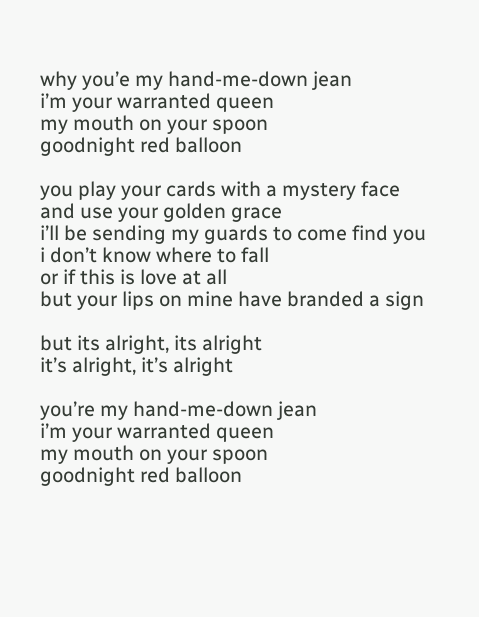why you’e my hand-me-down jean
i’m your warranted queen
my mouth on your spoon
goodnight red balloon

you play your cards with a mystery face
and use your golden grace
i’ll be sending my guards to come find you
i don’t know where to fall
or if this is love at all
but your lips on mine have branded a sign

but its alright, its alright
it’s alright, it’s alright

you’re my hand-me-down jean
i’m your warranted queen
my mouth on your spoon
goodnight red balloon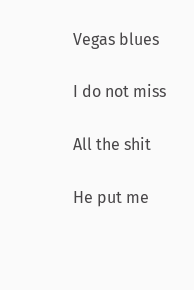Vegas blues

I do not miss

All the shit

He put me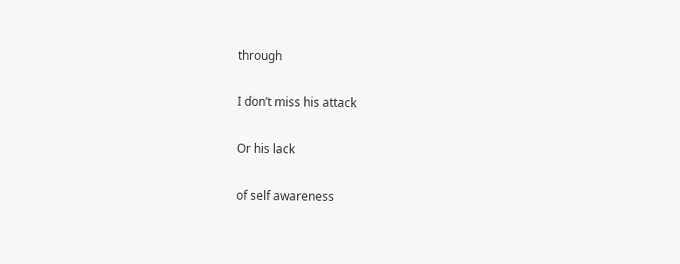through

I don’t miss his attack

Or his lack

of self awareness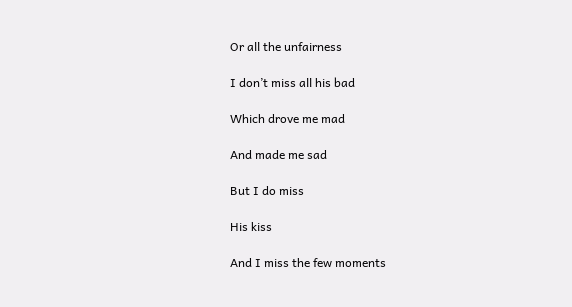Or all the unfairness

I don’t miss all his bad

Which drove me mad

And made me sad

But I do miss

His kiss

And I miss the few moments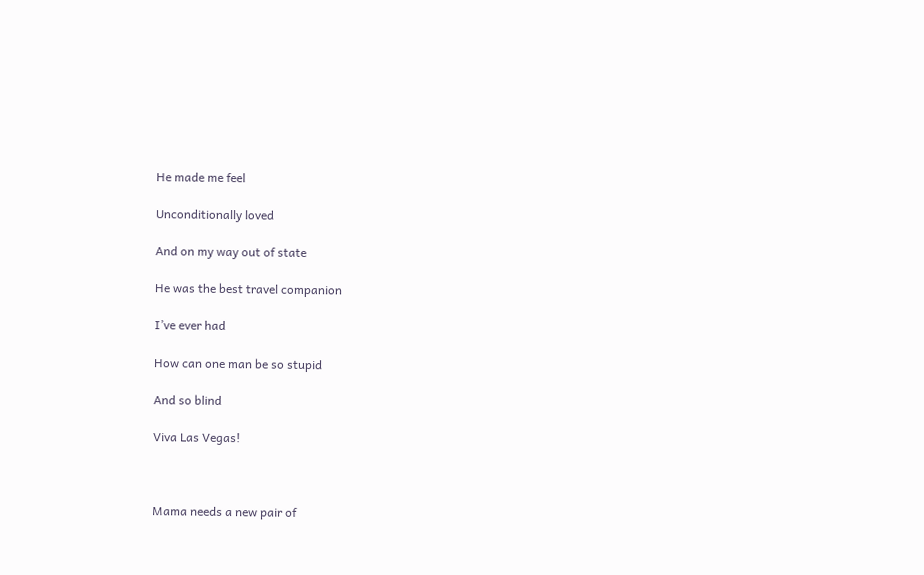He made me feel

Unconditionally loved

And on my way out of state

He was the best travel companion

I’ve ever had

How can one man be so stupid

And so blind

Viva Las Vegas!



Mama needs a new pair of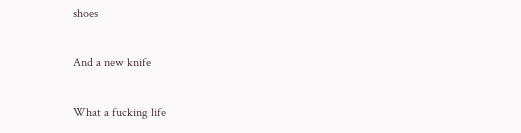shoes

And a new knife

What a fucking life